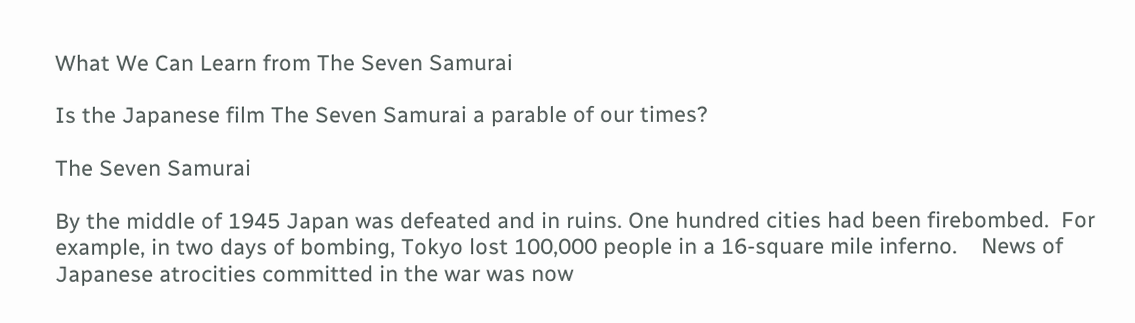What We Can Learn from The Seven Samurai

Is the Japanese film The Seven Samurai a parable of our times?

The Seven Samurai

By the middle of 1945 Japan was defeated and in ruins. One hundred cities had been firebombed.  For example, in two days of bombing, Tokyo lost 100,000 people in a 16-square mile inferno.    News of Japanese atrocities committed in the war was now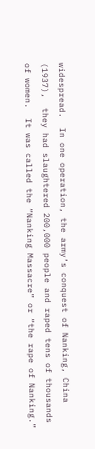widespread.  In one operation, the army’s conquest of Nanking, China (1937),  they had slaughtered 200,000 people and raped tens of thousands of women.  It was called the “Nanking Massacre” or “the rape of Nanking.”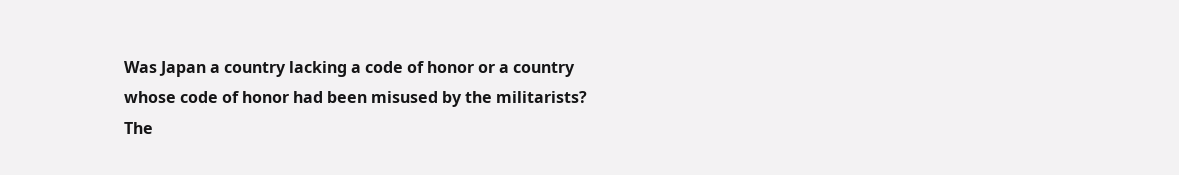Was Japan a country lacking a code of honor or a country whose code of honor had been misused by the militarists?   The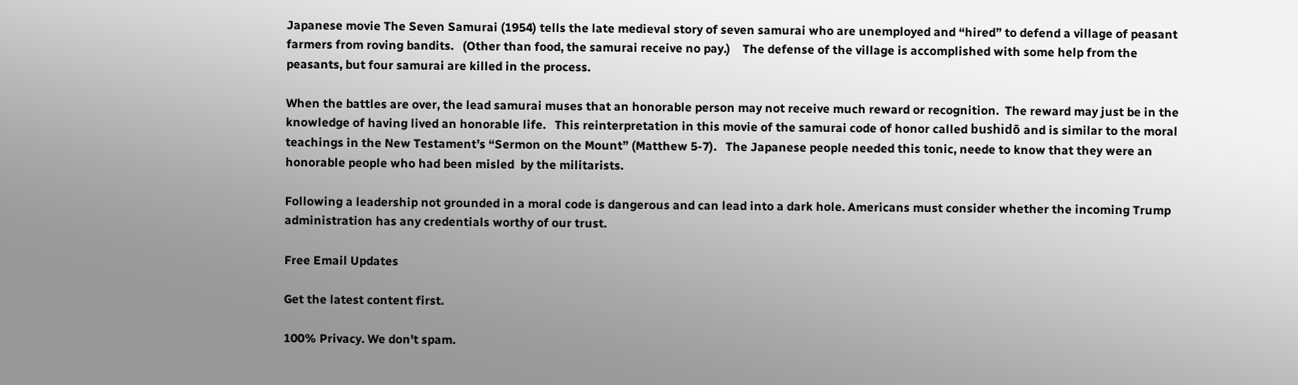Japanese movie The Seven Samurai (1954) tells the late medieval story of seven samurai who are unemployed and “hired” to defend a village of peasant farmers from roving bandits.   (Other than food, the samurai receive no pay.)    The defense of the village is accomplished with some help from the peasants, but four samurai are killed in the process.

When the battles are over, the lead samurai muses that an honorable person may not receive much reward or recognition.  The reward may just be in the knowledge of having lived an honorable life.   This reinterpretation in this movie of the samurai code of honor called bushidō and is similar to the moral teachings in the New Testament’s “Sermon on the Mount” (Matthew 5-7).   The Japanese people needed this tonic, neede to know that they were an honorable people who had been misled  by the militarists.

Following a leadership not grounded in a moral code is dangerous and can lead into a dark hole. Americans must consider whether the incoming Trump administration has any credentials worthy of our trust.

Free Email Updates

Get the latest content first.

100% Privacy. We don't spam.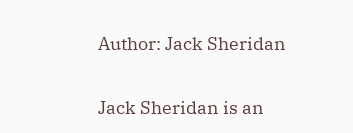Author: Jack Sheridan

Jack Sheridan is an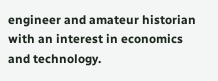engineer and amateur historian with an interest in economics and technology.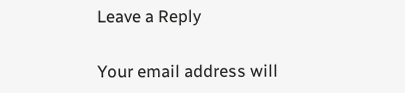Leave a Reply

Your email address will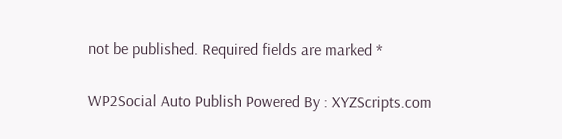not be published. Required fields are marked *

WP2Social Auto Publish Powered By : XYZScripts.com